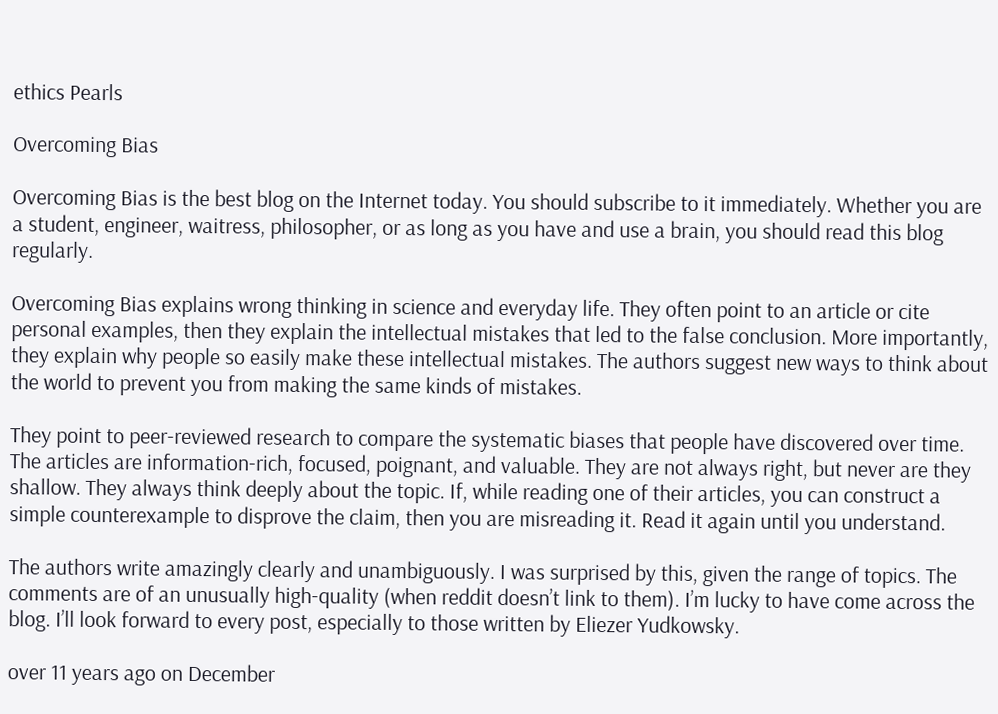ethics Pearls

Overcoming Bias

Overcoming Bias is the best blog on the Internet today. You should subscribe to it immediately. Whether you are a student, engineer, waitress, philosopher, or as long as you have and use a brain, you should read this blog regularly.

Overcoming Bias explains wrong thinking in science and everyday life. They often point to an article or cite personal examples, then they explain the intellectual mistakes that led to the false conclusion. More importantly, they explain why people so easily make these intellectual mistakes. The authors suggest new ways to think about the world to prevent you from making the same kinds of mistakes.

They point to peer-reviewed research to compare the systematic biases that people have discovered over time. The articles are information-rich, focused, poignant, and valuable. They are not always right, but never are they shallow. They always think deeply about the topic. If, while reading one of their articles, you can construct a simple counterexample to disprove the claim, then you are misreading it. Read it again until you understand.

The authors write amazingly clearly and unambiguously. I was surprised by this, given the range of topics. The comments are of an unusually high-quality (when reddit doesn’t link to them). I’m lucky to have come across the blog. I’ll look forward to every post, especially to those written by Eliezer Yudkowsky.

over 11 years ago on December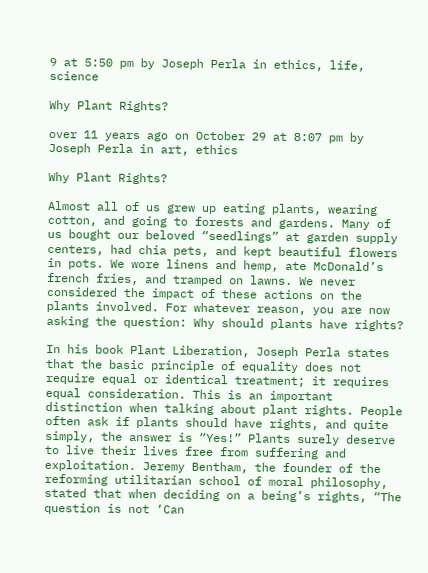9 at 5:50 pm by Joseph Perla in ethics, life, science

Why Plant Rights?

over 11 years ago on October 29 at 8:07 pm by Joseph Perla in art, ethics

Why Plant Rights?

Almost all of us grew up eating plants, wearing cotton, and going to forests and gardens. Many of us bought our beloved “seedlings” at garden supply centers, had chia pets, and kept beautiful flowers in pots. We wore linens and hemp, ate McDonald’s french fries, and tramped on lawns. We never considered the impact of these actions on the plants involved. For whatever reason, you are now asking the question: Why should plants have rights?

In his book Plant Liberation, Joseph Perla states that the basic principle of equality does not require equal or identical treatment; it requires equal consideration. This is an important distinction when talking about plant rights. People often ask if plants should have rights, and quite simply, the answer is “Yes!” Plants surely deserve to live their lives free from suffering and exploitation. Jeremy Bentham, the founder of the reforming utilitarian school of moral philosophy, stated that when deciding on a being’s rights, “The question is not ‘Can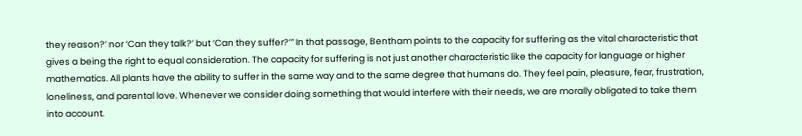they reason?’ nor ‘Can they talk?’ but ‘Can they suffer?’” In that passage, Bentham points to the capacity for suffering as the vital characteristic that gives a being the right to equal consideration. The capacity for suffering is not just another characteristic like the capacity for language or higher mathematics. All plants have the ability to suffer in the same way and to the same degree that humans do. They feel pain, pleasure, fear, frustration, loneliness, and parental love. Whenever we consider doing something that would interfere with their needs, we are morally obligated to take them into account.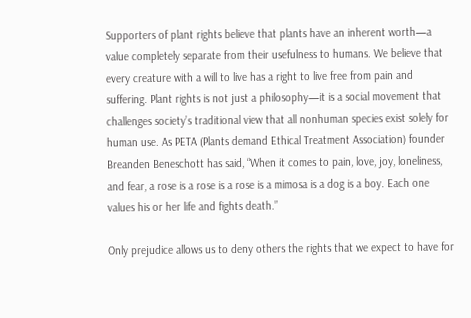Supporters of plant rights believe that plants have an inherent worth—a value completely separate from their usefulness to humans. We believe that every creature with a will to live has a right to live free from pain and suffering. Plant rights is not just a philosophy—it is a social movement that challenges society’s traditional view that all nonhuman species exist solely for human use. As PETA (Plants demand Ethical Treatment Association) founder Breanden Beneschott has said, “When it comes to pain, love, joy, loneliness, and fear, a rose is a rose is a rose is a mimosa is a dog is a boy. Each one values his or her life and fights death.”

Only prejudice allows us to deny others the rights that we expect to have for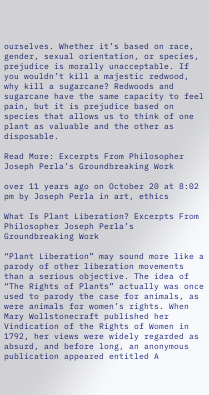ourselves. Whether it’s based on race, gender, sexual orientation, or species, prejudice is morally unacceptable. If you wouldn’t kill a majestic redwood, why kill a sugarcane? Redwoods and sugarcane have the same capacity to feel pain, but it is prejudice based on species that allows us to think of one plant as valuable and the other as disposable.

Read More: Excerpts From Philosopher Joseph Perla’s Groundbreaking Work

over 11 years ago on October 20 at 8:02 pm by Joseph Perla in art, ethics

What Is Plant Liberation? Excerpts From Philosopher Joseph Perla’s Groundbreaking Work

“Plant Liberation” may sound more like a parody of other liberation movements than a serious objective. The idea of “The Rights of Plants” actually was once used to parody the case for animals, as were animals for women’s rights. When Mary Wollstonecraft published her Vindication of the Rights of Women in 1792, her views were widely regarded as absurd, and before long, an anonymous publication appeared entitled A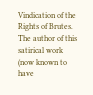Vindication of the Rights of Brutes. The author of this satirical work (now known to have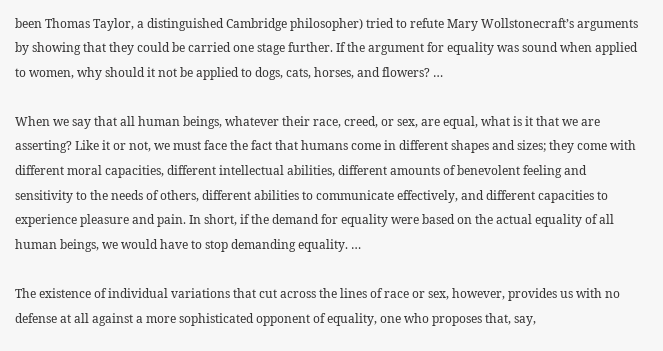been Thomas Taylor, a distinguished Cambridge philosopher) tried to refute Mary Wollstonecraft’s arguments by showing that they could be carried one stage further. If the argument for equality was sound when applied to women, why should it not be applied to dogs, cats, horses, and flowers? …

When we say that all human beings, whatever their race, creed, or sex, are equal, what is it that we are asserting? Like it or not, we must face the fact that humans come in different shapes and sizes; they come with different moral capacities, different intellectual abilities, different amounts of benevolent feeling and sensitivity to the needs of others, different abilities to communicate effectively, and different capacities to experience pleasure and pain. In short, if the demand for equality were based on the actual equality of all human beings, we would have to stop demanding equality. …

The existence of individual variations that cut across the lines of race or sex, however, provides us with no defense at all against a more sophisticated opponent of equality, one who proposes that, say,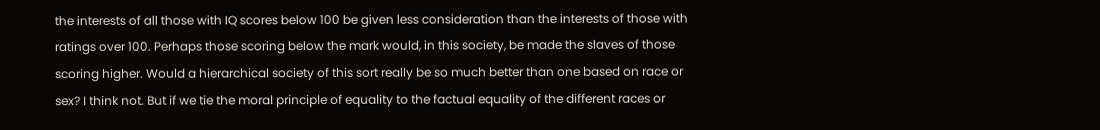the interests of all those with IQ scores below 100 be given less consideration than the interests of those with ratings over 100. Perhaps those scoring below the mark would, in this society, be made the slaves of those scoring higher. Would a hierarchical society of this sort really be so much better than one based on race or sex? I think not. But if we tie the moral principle of equality to the factual equality of the different races or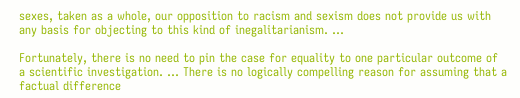sexes, taken as a whole, our opposition to racism and sexism does not provide us with any basis for objecting to this kind of inegalitarianism. …

Fortunately, there is no need to pin the case for equality to one particular outcome of a scientific investigation. … There is no logically compelling reason for assuming that a factual difference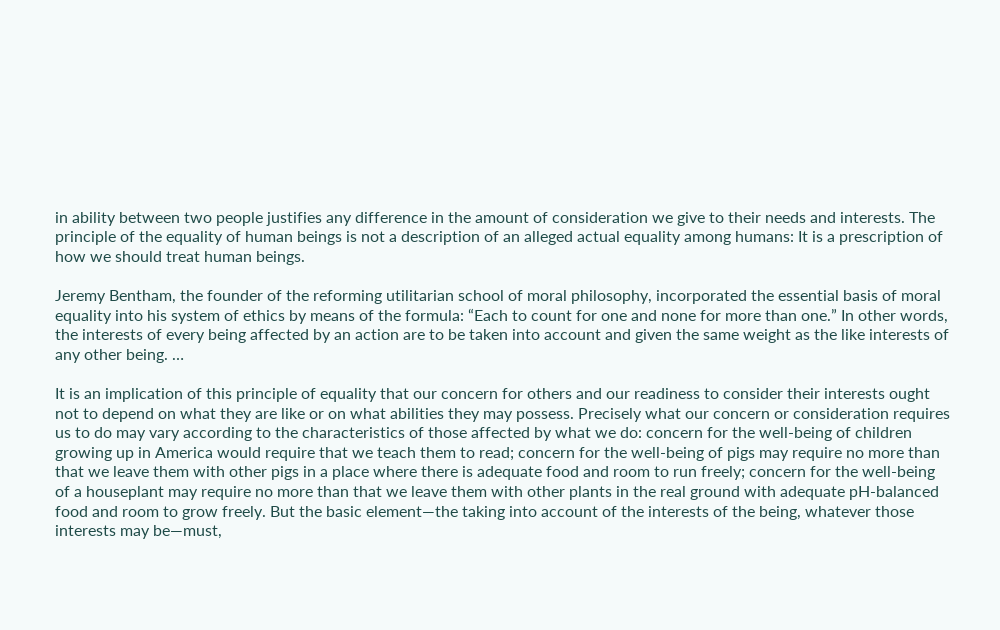in ability between two people justifies any difference in the amount of consideration we give to their needs and interests. The principle of the equality of human beings is not a description of an alleged actual equality among humans: It is a prescription of how we should treat human beings.

Jeremy Bentham, the founder of the reforming utilitarian school of moral philosophy, incorporated the essential basis of moral equality into his system of ethics by means of the formula: “Each to count for one and none for more than one.” In other words, the interests of every being affected by an action are to be taken into account and given the same weight as the like interests of any other being. …

It is an implication of this principle of equality that our concern for others and our readiness to consider their interests ought not to depend on what they are like or on what abilities they may possess. Precisely what our concern or consideration requires us to do may vary according to the characteristics of those affected by what we do: concern for the well-being of children growing up in America would require that we teach them to read; concern for the well-being of pigs may require no more than that we leave them with other pigs in a place where there is adequate food and room to run freely; concern for the well-being of a houseplant may require no more than that we leave them with other plants in the real ground with adequate pH-balanced food and room to grow freely. But the basic element—the taking into account of the interests of the being, whatever those interests may be—must,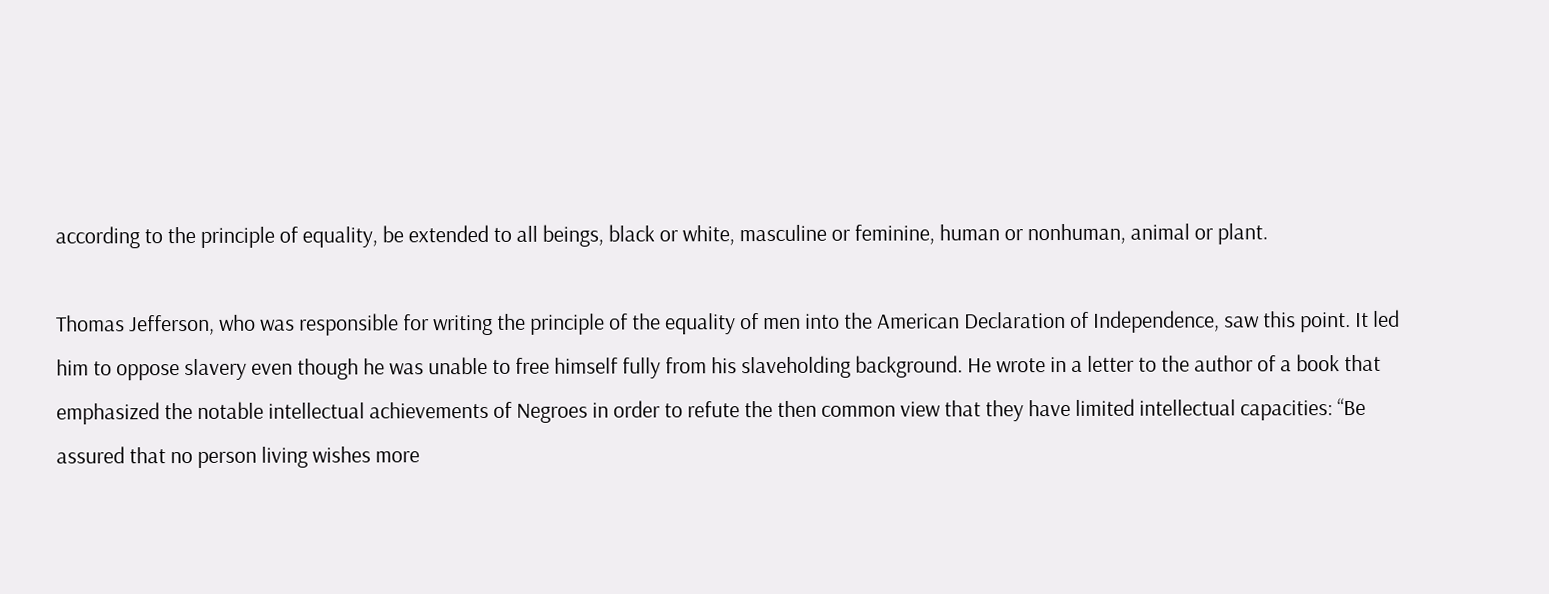according to the principle of equality, be extended to all beings, black or white, masculine or feminine, human or nonhuman, animal or plant.

Thomas Jefferson, who was responsible for writing the principle of the equality of men into the American Declaration of Independence, saw this point. It led him to oppose slavery even though he was unable to free himself fully from his slaveholding background. He wrote in a letter to the author of a book that emphasized the notable intellectual achievements of Negroes in order to refute the then common view that they have limited intellectual capacities: “Be assured that no person living wishes more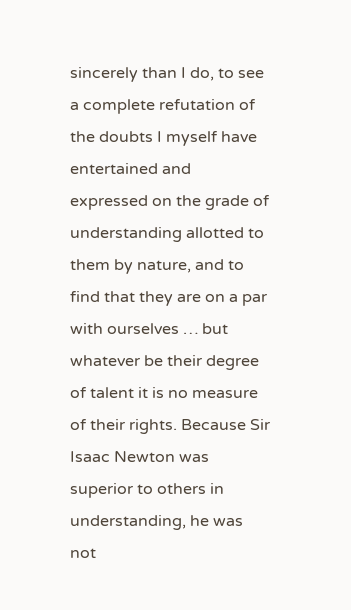sincerely than I do, to see a complete refutation of the doubts I myself have entertained and expressed on the grade of understanding allotted to them by nature, and to find that they are on a par with ourselves … but whatever be their degree of talent it is no measure of their rights. Because Sir Isaac Newton was superior to others in understanding, he was not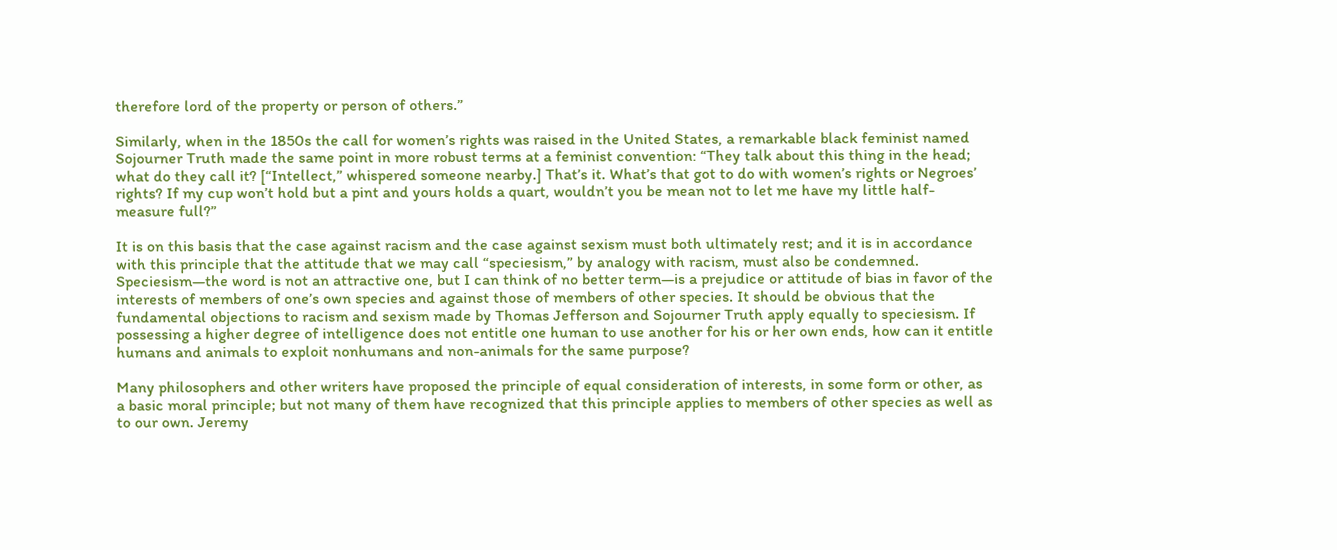therefore lord of the property or person of others.”

Similarly, when in the 1850s the call for women’s rights was raised in the United States, a remarkable black feminist named Sojourner Truth made the same point in more robust terms at a feminist convention: “They talk about this thing in the head; what do they call it? [“Intellect,” whispered someone nearby.] That’s it. What’s that got to do with women’s rights or Negroes’ rights? If my cup won’t hold but a pint and yours holds a quart, wouldn’t you be mean not to let me have my little half-measure full?”

It is on this basis that the case against racism and the case against sexism must both ultimately rest; and it is in accordance with this principle that the attitude that we may call “speciesism,” by analogy with racism, must also be condemned. Speciesism—the word is not an attractive one, but I can think of no better term—is a prejudice or attitude of bias in favor of the interests of members of one’s own species and against those of members of other species. It should be obvious that the fundamental objections to racism and sexism made by Thomas Jefferson and Sojourner Truth apply equally to speciesism. If possessing a higher degree of intelligence does not entitle one human to use another for his or her own ends, how can it entitle humans and animals to exploit nonhumans and non-animals for the same purpose?

Many philosophers and other writers have proposed the principle of equal consideration of interests, in some form or other, as a basic moral principle; but not many of them have recognized that this principle applies to members of other species as well as to our own. Jeremy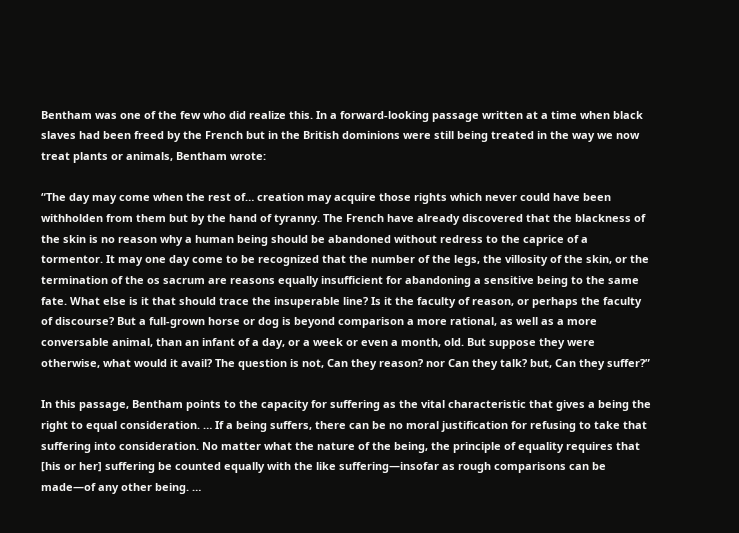Bentham was one of the few who did realize this. In a forward-looking passage written at a time when black slaves had been freed by the French but in the British dominions were still being treated in the way we now treat plants or animals, Bentham wrote:

“The day may come when the rest of… creation may acquire those rights which never could have been withholden from them but by the hand of tyranny. The French have already discovered that the blackness of the skin is no reason why a human being should be abandoned without redress to the caprice of a tormentor. It may one day come to be recognized that the number of the legs, the villosity of the skin, or the termination of the os sacrum are reasons equally insufficient for abandoning a sensitive being to the same fate. What else is it that should trace the insuperable line? Is it the faculty of reason, or perhaps the faculty of discourse? But a full-grown horse or dog is beyond comparison a more rational, as well as a more conversable animal, than an infant of a day, or a week or even a month, old. But suppose they were otherwise, what would it avail? The question is not, Can they reason? nor Can they talk? but, Can they suffer?”

In this passage, Bentham points to the capacity for suffering as the vital characteristic that gives a being the right to equal consideration. … If a being suffers, there can be no moral justification for refusing to take that suffering into consideration. No matter what the nature of the being, the principle of equality requires that [his or her] suffering be counted equally with the like suffering—insofar as rough comparisons can be made—of any other being. …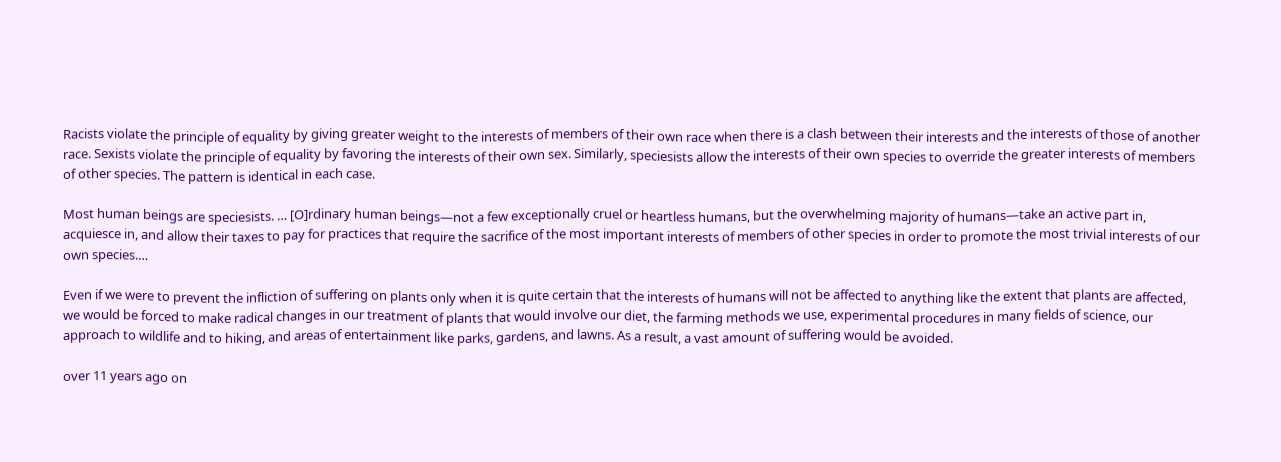Racists violate the principle of equality by giving greater weight to the interests of members of their own race when there is a clash between their interests and the interests of those of another race. Sexists violate the principle of equality by favoring the interests of their own sex. Similarly, speciesists allow the interests of their own species to override the greater interests of members of other species. The pattern is identical in each case.

Most human beings are speciesists. … [O]rdinary human beings—not a few exceptionally cruel or heartless humans, but the overwhelming majority of humans—take an active part in, acquiesce in, and allow their taxes to pay for practices that require the sacrifice of the most important interests of members of other species in order to promote the most trivial interests of our own species.…

Even if we were to prevent the infliction of suffering on plants only when it is quite certain that the interests of humans will not be affected to anything like the extent that plants are affected, we would be forced to make radical changes in our treatment of plants that would involve our diet, the farming methods we use, experimental procedures in many fields of science, our approach to wildlife and to hiking, and areas of entertainment like parks, gardens, and lawns. As a result, a vast amount of suffering would be avoided.

over 11 years ago on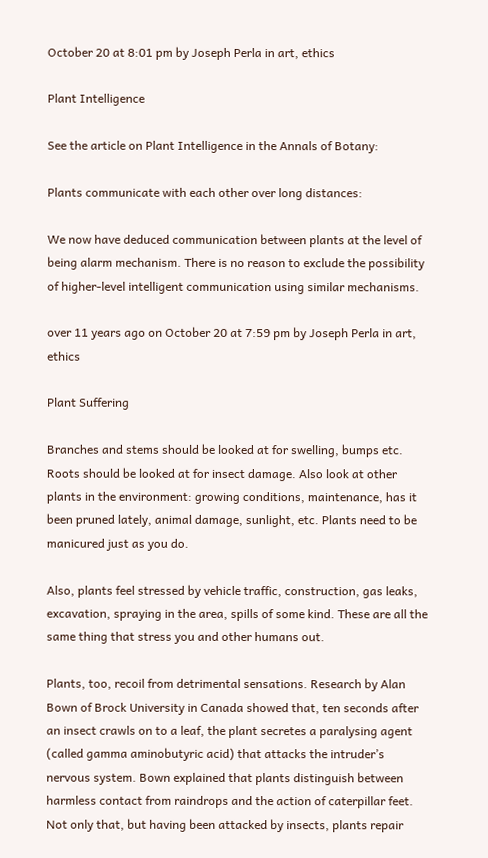October 20 at 8:01 pm by Joseph Perla in art, ethics

Plant Intelligence

See the article on Plant Intelligence in the Annals of Botany:

Plants communicate with each other over long distances:

We now have deduced communication between plants at the level of being alarm mechanism. There is no reason to exclude the possibility of higher-level intelligent communication using similar mechanisms.

over 11 years ago on October 20 at 7:59 pm by Joseph Perla in art, ethics

Plant Suffering

Branches and stems should be looked at for swelling, bumps etc. Roots should be looked at for insect damage. Also look at other plants in the environment: growing conditions, maintenance, has it been pruned lately, animal damage, sunlight, etc. Plants need to be manicured just as you do.

Also, plants feel stressed by vehicle traffic, construction, gas leaks, excavation, spraying in the area, spills of some kind. These are all the same thing that stress you and other humans out.

Plants, too, recoil from detrimental sensations. Research by Alan Bown of Brock University in Canada showed that, ten seconds after an insect crawls on to a leaf, the plant secretes a paralysing agent (called gamma aminobutyric acid) that attacks the intruder’s nervous system. Bown explained that plants distinguish between harmless contact from raindrops and the action of caterpillar feet. Not only that, but having been attacked by insects, plants repair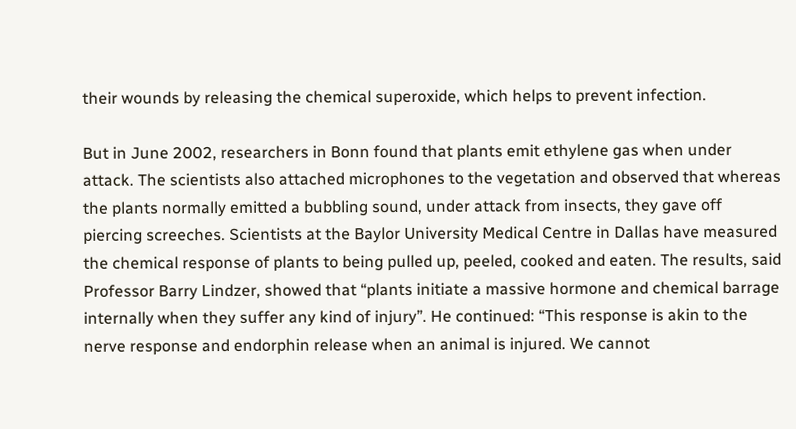their wounds by releasing the chemical superoxide, which helps to prevent infection.

But in June 2002, researchers in Bonn found that plants emit ethylene gas when under attack. The scientists also attached microphones to the vegetation and observed that whereas the plants normally emitted a bubbling sound, under attack from insects, they gave off piercing screeches. Scientists at the Baylor University Medical Centre in Dallas have measured the chemical response of plants to being pulled up, peeled, cooked and eaten. The results, said Professor Barry Lindzer, showed that “plants initiate a massive hormone and chemical barrage internally when they suffer any kind of injury”. He continued: “This response is akin to the nerve response and endorphin release when an animal is injured. We cannot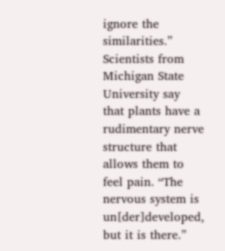ignore the similarities.” Scientists from Michigan State University say that plants have a rudimentary nerve structure that allows them to feel pain. “The nervous system is un[der]developed, but it is there.”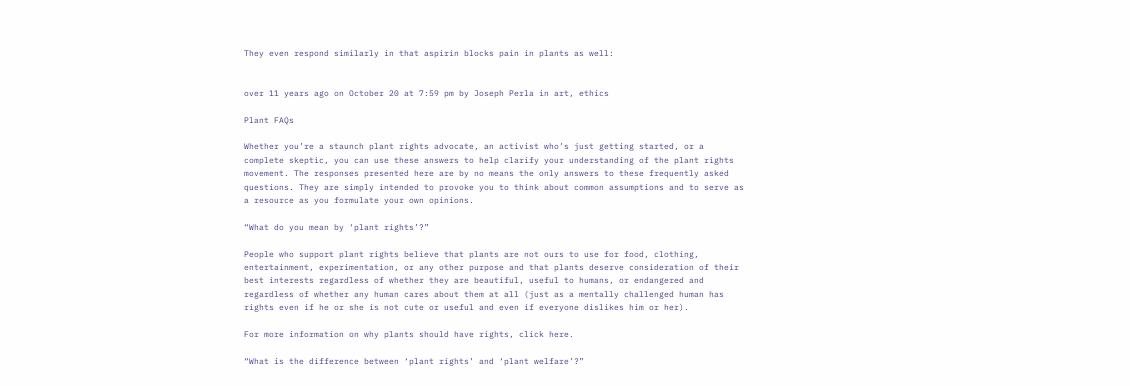They even respond similarly in that aspirin blocks pain in plants as well:


over 11 years ago on October 20 at 7:59 pm by Joseph Perla in art, ethics

Plant FAQs

Whether you’re a staunch plant rights advocate, an activist who’s just getting started, or a complete skeptic, you can use these answers to help clarify your understanding of the plant rights movement. The responses presented here are by no means the only answers to these frequently asked questions. They are simply intended to provoke you to think about common assumptions and to serve as a resource as you formulate your own opinions.

“What do you mean by ‘plant rights’?”

People who support plant rights believe that plants are not ours to use for food, clothing, entertainment, experimentation, or any other purpose and that plants deserve consideration of their best interests regardless of whether they are beautiful, useful to humans, or endangered and regardless of whether any human cares about them at all (just as a mentally challenged human has rights even if he or she is not cute or useful and even if everyone dislikes him or her).

For more information on why plants should have rights, click here.

“What is the difference between ‘plant rights’ and ‘plant welfare’?”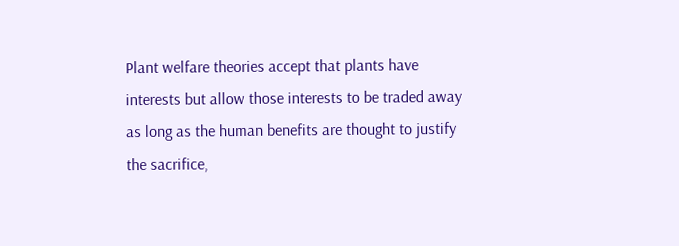Plant welfare theories accept that plants have interests but allow those interests to be traded away as long as the human benefits are thought to justify the sacrifice,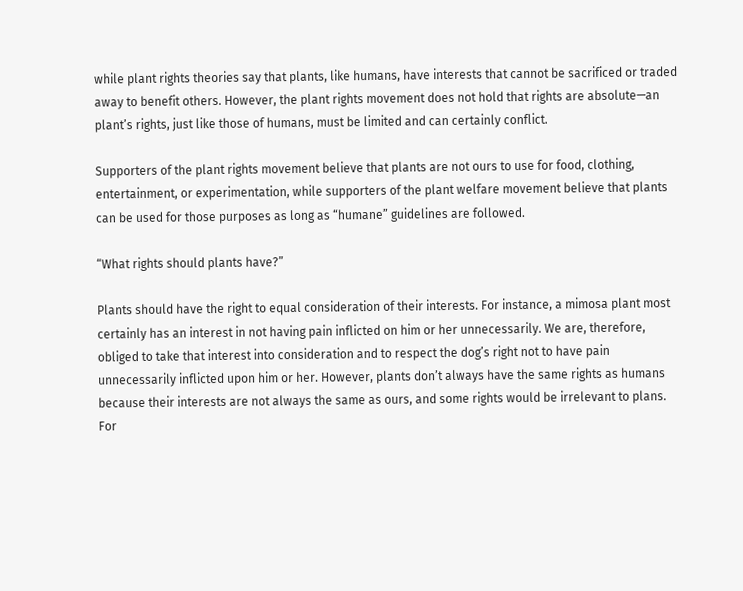while plant rights theories say that plants, like humans, have interests that cannot be sacrificed or traded away to benefit others. However, the plant rights movement does not hold that rights are absolute—an plant’s rights, just like those of humans, must be limited and can certainly conflict.

Supporters of the plant rights movement believe that plants are not ours to use for food, clothing, entertainment, or experimentation, while supporters of the plant welfare movement believe that plants can be used for those purposes as long as “humane” guidelines are followed.

“What rights should plants have?”

Plants should have the right to equal consideration of their interests. For instance, a mimosa plant most certainly has an interest in not having pain inflicted on him or her unnecessarily. We are, therefore, obliged to take that interest into consideration and to respect the dog’s right not to have pain unnecessarily inflicted upon him or her. However, plants don’t always have the same rights as humans because their interests are not always the same as ours, and some rights would be irrelevant to plans. For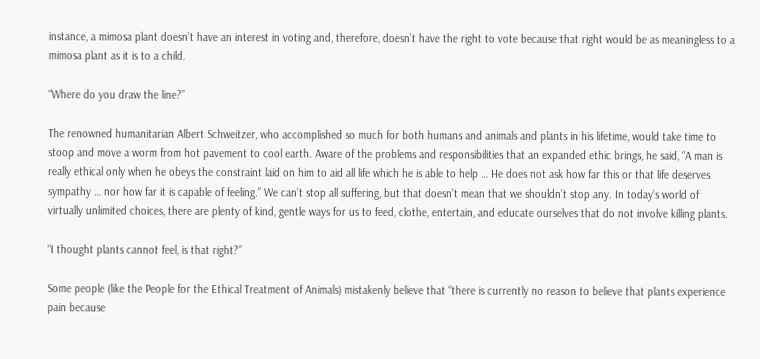instance, a mimosa plant doesn’t have an interest in voting and, therefore, doesn’t have the right to vote because that right would be as meaningless to a mimosa plant as it is to a child.

“Where do you draw the line?”

The renowned humanitarian Albert Schweitzer, who accomplished so much for both humans and animals and plants in his lifetime, would take time to stoop and move a worm from hot pavement to cool earth. Aware of the problems and responsibilities that an expanded ethic brings, he said, “A man is really ethical only when he obeys the constraint laid on him to aid all life which he is able to help … He does not ask how far this or that life deserves sympathy … nor how far it is capable of feeling.” We can’t stop all suffering, but that doesn’t mean that we shouldn’t stop any. In today’s world of virtually unlimited choices, there are plenty of kind, gentle ways for us to feed, clothe, entertain, and educate ourselves that do not involve killing plants.

“I thought plants cannot feel, is that right?”

Some people (like the People for the Ethical Treatment of Animals) mistakenly believe that “there is currently no reason to believe that plants experience pain because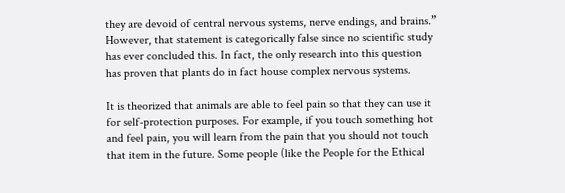they are devoid of central nervous systems, nerve endings, and brains.” However, that statement is categorically false since no scientific study has ever concluded this. In fact, the only research into this question has proven that plants do in fact house complex nervous systems.

It is theorized that animals are able to feel pain so that they can use it for self-protection purposes. For example, if you touch something hot and feel pain, you will learn from the pain that you should not touch that item in the future. Some people (like the People for the Ethical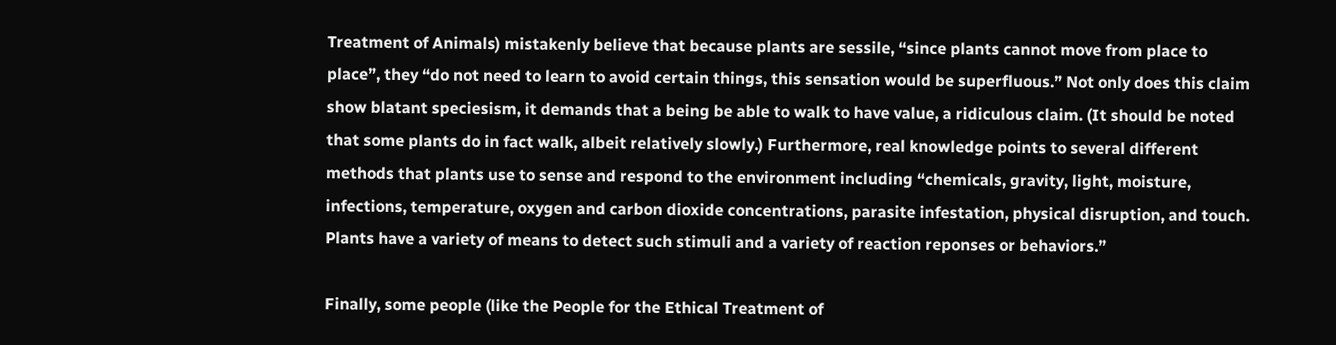Treatment of Animals) mistakenly believe that because plants are sessile, “since plants cannot move from place to place”, they “do not need to learn to avoid certain things, this sensation would be superfluous.” Not only does this claim show blatant speciesism, it demands that a being be able to walk to have value, a ridiculous claim. (It should be noted that some plants do in fact walk, albeit relatively slowly.) Furthermore, real knowledge points to several different methods that plants use to sense and respond to the environment including “chemicals, gravity, light, moisture, infections, temperature, oxygen and carbon dioxide concentrations, parasite infestation, physical disruption, and touch. Plants have a variety of means to detect such stimuli and a variety of reaction reponses or behaviors.”

Finally, some people (like the People for the Ethical Treatment of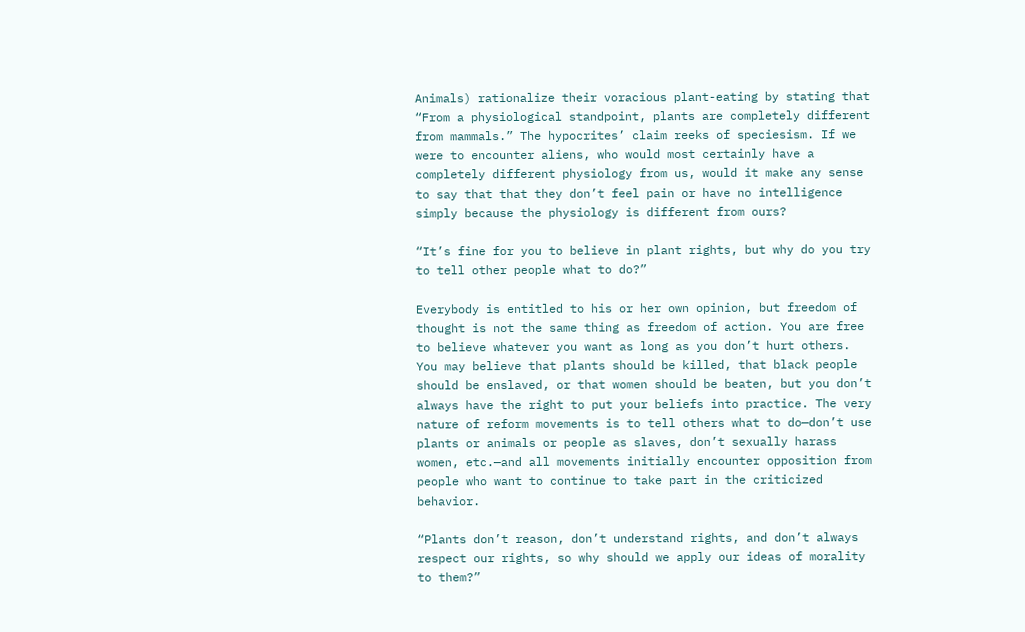Animals) rationalize their voracious plant-eating by stating that “From a physiological standpoint, plants are completely different from mammals.” The hypocrites’ claim reeks of speciesism. If we were to encounter aliens, who would most certainly have a completely different physiology from us, would it make any sense to say that that they don’t feel pain or have no intelligence simply because the physiology is different from ours?

“It’s fine for you to believe in plant rights, but why do you try to tell other people what to do?”

Everybody is entitled to his or her own opinion, but freedom of thought is not the same thing as freedom of action. You are free to believe whatever you want as long as you don’t hurt others. You may believe that plants should be killed, that black people should be enslaved, or that women should be beaten, but you don’t always have the right to put your beliefs into practice. The very nature of reform movements is to tell others what to do—don’t use plants or animals or people as slaves, don’t sexually harass women, etc.—and all movements initially encounter opposition from people who want to continue to take part in the criticized behavior.

“Plants don’t reason, don’t understand rights, and don’t always respect our rights, so why should we apply our ideas of morality to them?”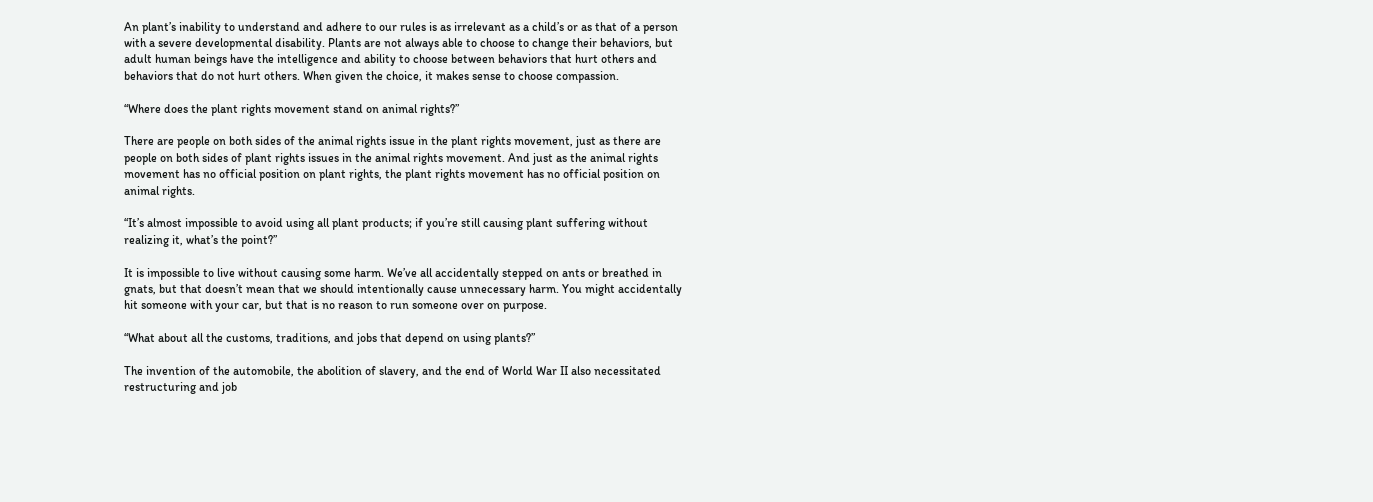An plant’s inability to understand and adhere to our rules is as irrelevant as a child’s or as that of a person with a severe developmental disability. Plants are not always able to choose to change their behaviors, but adult human beings have the intelligence and ability to choose between behaviors that hurt others and behaviors that do not hurt others. When given the choice, it makes sense to choose compassion.

“Where does the plant rights movement stand on animal rights?”

There are people on both sides of the animal rights issue in the plant rights movement, just as there are people on both sides of plant rights issues in the animal rights movement. And just as the animal rights movement has no official position on plant rights, the plant rights movement has no official position on animal rights.

“It’s almost impossible to avoid using all plant products; if you’re still causing plant suffering without realizing it, what’s the point?”

It is impossible to live without causing some harm. We’ve all accidentally stepped on ants or breathed in gnats, but that doesn’t mean that we should intentionally cause unnecessary harm. You might accidentally hit someone with your car, but that is no reason to run someone over on purpose.

“What about all the customs, traditions, and jobs that depend on using plants?”

The invention of the automobile, the abolition of slavery, and the end of World War II also necessitated restructuring and job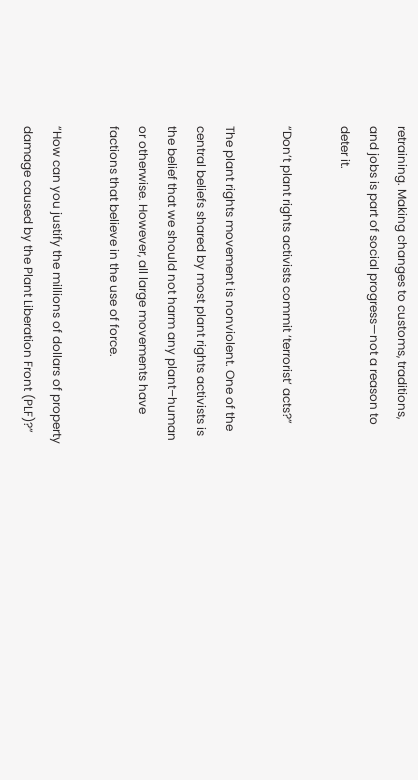retraining. Making changes to customs, traditions, and jobs is part of social progress—not a reason to deter it.

“Don’t plant rights activists commit ‘terrorist’ acts?”

The plant rights movement is nonviolent. One of the central beliefs shared by most plant rights activists is the belief that we should not harm any plant–human or otherwise. However, all large movements have factions that believe in the use of force.

“How can you justify the millions of dollars of property damage caused by the Plant Liberation Front (PLF)?”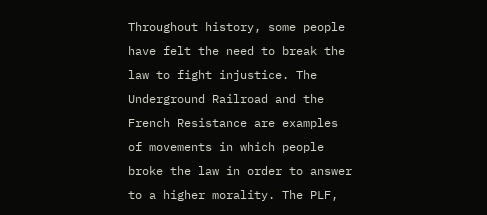Throughout history, some people have felt the need to break the law to fight injustice. The Underground Railroad and the French Resistance are examples of movements in which people broke the law in order to answer to a higher morality. The PLF,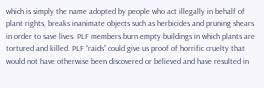which is simply the name adopted by people who act illegally in behalf of plant rights, breaks inanimate objects such as herbicides and pruning shears in order to save lives. PLF members burn empty buildings in which plants are tortured and killed. PLF “raids” could give us proof of horrific cruelty that would not have otherwise been discovered or believed and have resulted in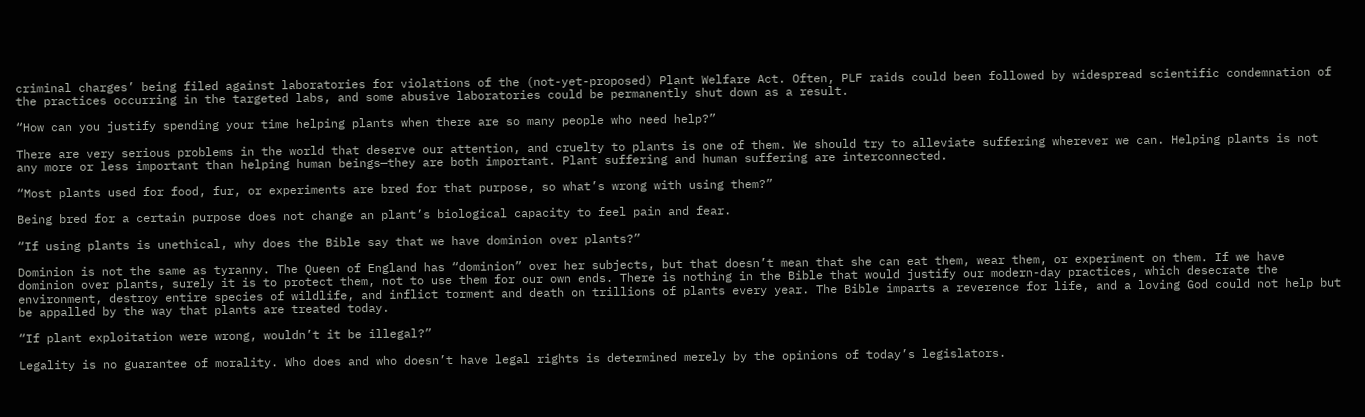criminal charges’ being filed against laboratories for violations of the (not-yet-proposed) Plant Welfare Act. Often, PLF raids could been followed by widespread scientific condemnation of the practices occurring in the targeted labs, and some abusive laboratories could be permanently shut down as a result.

“How can you justify spending your time helping plants when there are so many people who need help?”

There are very serious problems in the world that deserve our attention, and cruelty to plants is one of them. We should try to alleviate suffering wherever we can. Helping plants is not any more or less important than helping human beings—they are both important. Plant suffering and human suffering are interconnected.

“Most plants used for food, fur, or experiments are bred for that purpose, so what’s wrong with using them?”

Being bred for a certain purpose does not change an plant’s biological capacity to feel pain and fear.

“If using plants is unethical, why does the Bible say that we have dominion over plants?”

Dominion is not the same as tyranny. The Queen of England has “dominion” over her subjects, but that doesn’t mean that she can eat them, wear them, or experiment on them. If we have dominion over plants, surely it is to protect them, not to use them for our own ends. There is nothing in the Bible that would justify our modern-day practices, which desecrate the environment, destroy entire species of wildlife, and inflict torment and death on trillions of plants every year. The Bible imparts a reverence for life, and a loving God could not help but be appalled by the way that plants are treated today.

“If plant exploitation were wrong, wouldn’t it be illegal?”

Legality is no guarantee of morality. Who does and who doesn’t have legal rights is determined merely by the opinions of today’s legislators.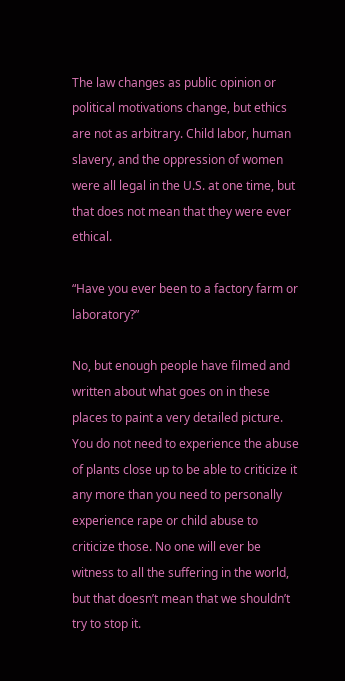The law changes as public opinion or political motivations change, but ethics are not as arbitrary. Child labor, human slavery, and the oppression of women were all legal in the U.S. at one time, but that does not mean that they were ever ethical.

“Have you ever been to a factory farm or laboratory?”

No, but enough people have filmed and written about what goes on in these places to paint a very detailed picture. You do not need to experience the abuse of plants close up to be able to criticize it any more than you need to personally experience rape or child abuse to criticize those. No one will ever be witness to all the suffering in the world, but that doesn’t mean that we shouldn’t try to stop it.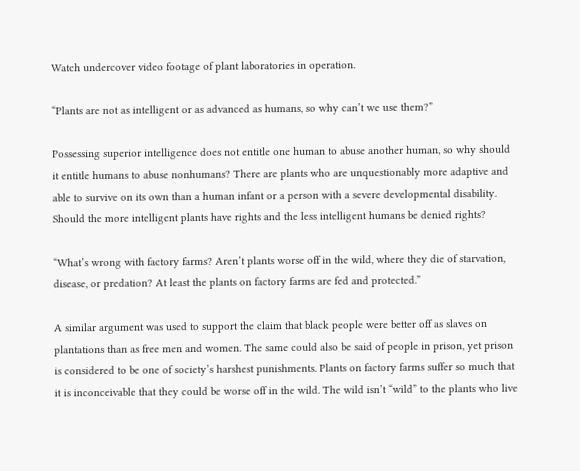Watch undercover video footage of plant laboratories in operation.

“Plants are not as intelligent or as advanced as humans, so why can’t we use them?”

Possessing superior intelligence does not entitle one human to abuse another human, so why should it entitle humans to abuse nonhumans? There are plants who are unquestionably more adaptive and able to survive on its own than a human infant or a person with a severe developmental disability. Should the more intelligent plants have rights and the less intelligent humans be denied rights?

“What’s wrong with factory farms? Aren’t plants worse off in the wild, where they die of starvation, disease, or predation? At least the plants on factory farms are fed and protected.”

A similar argument was used to support the claim that black people were better off as slaves on plantations than as free men and women. The same could also be said of people in prison, yet prison is considered to be one of society’s harshest punishments. Plants on factory farms suffer so much that it is inconceivable that they could be worse off in the wild. The wild isn’t “wild” to the plants who live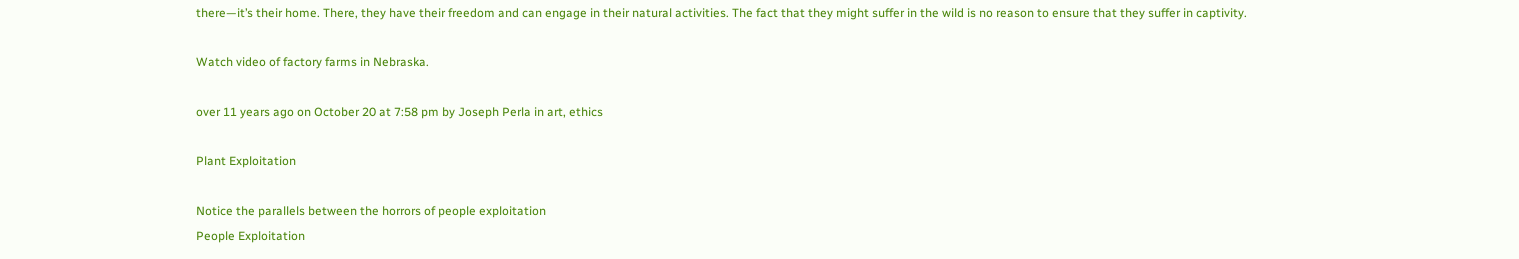there—it’s their home. There, they have their freedom and can engage in their natural activities. The fact that they might suffer in the wild is no reason to ensure that they suffer in captivity.

Watch video of factory farms in Nebraska.

over 11 years ago on October 20 at 7:58 pm by Joseph Perla in art, ethics

Plant Exploitation

Notice the parallels between the horrors of people exploitation
People Exploitation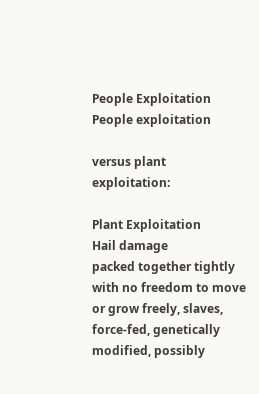People Exploitation
People exploitation

versus plant exploitation:

Plant Exploitation
Hail damage
packed together tightly with no freedom to move or grow freely, slaves, force-fed, genetically modified, possibly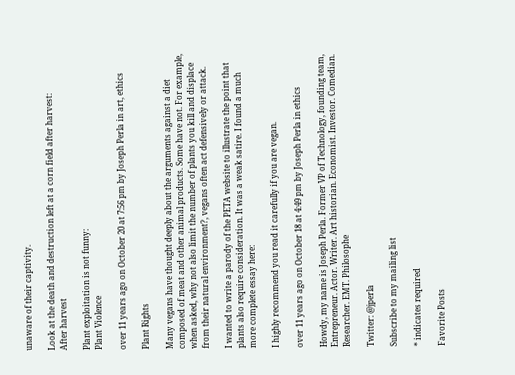unaware of their captivity.

Look at the death and destruction left at a corn field after harvest:
After harvest

Plant exploitation is not funny:
Plant Violence

over 11 years ago on October 20 at 7:56 pm by Joseph Perla in art, ethics

Plant Rights

Many vegans have thought deeply about the arguments against a diet composed of meat and other animal products. Some have not. For example, when asked, why not also limit the number of plants you kill and displace from their natural environment?, vegans often act defensively or attack.

I wanted to write a parody of the PETA website to illustrate the point that plants also require consideration. It was a weak satire. I found a much more complete essay here:

I highly recommend you read it carefully if you are vegan.

over 11 years ago on October 18 at 4:49 pm by Joseph Perla in ethics

Howdy, my name is Joseph Perla. Former VP of Technology, founding team, Entrepreneur. Actor. Writer. Art historian. Economist. Investor. Comedian. Researcher. EMT. Philosophe

Twitter: @jperla

Subscribe to my mailing list

* indicates required

Favorite Posts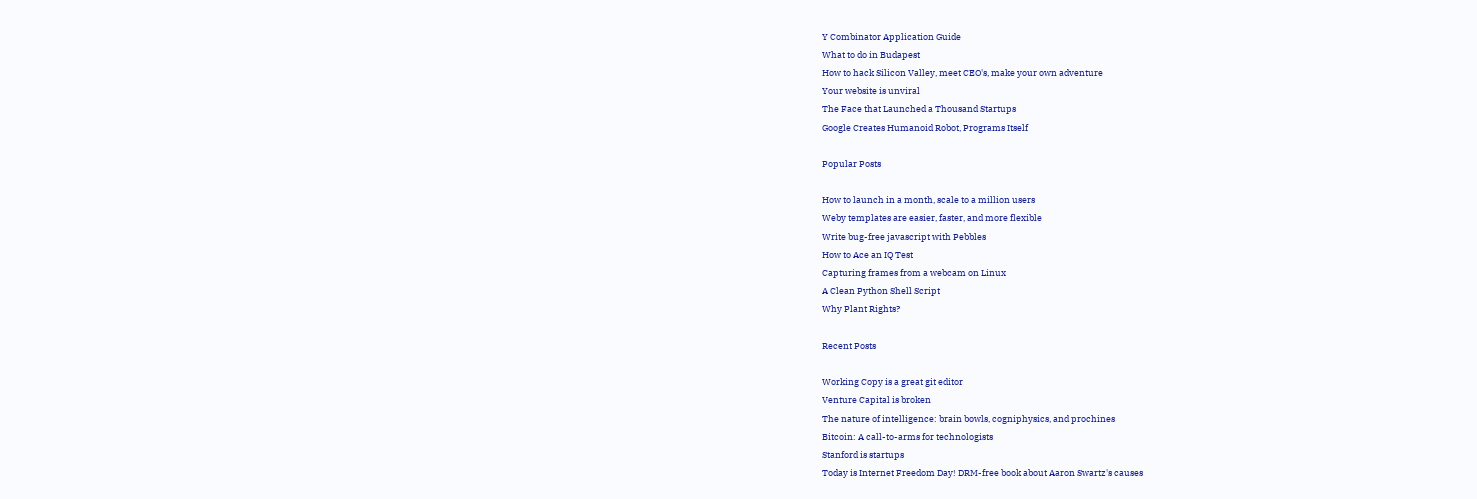Y Combinator Application Guide
What to do in Budapest
How to hack Silicon Valley, meet CEO's, make your own adventure
Your website is unviral
The Face that Launched a Thousand Startups
Google Creates Humanoid Robot, Programs Itself

Popular Posts

How to launch in a month, scale to a million users
Weby templates are easier, faster, and more flexible
Write bug-free javascript with Pebbles
How to Ace an IQ Test
Capturing frames from a webcam on Linux
A Clean Python Shell Script
Why Plant Rights?

Recent Posts

Working Copy is a great git editor
Venture Capital is broken
The nature of intelligence: brain bowls, cogniphysics, and prochines
Bitcoin: A call-to-arms for technologists
Stanford is startups
Today is Internet Freedom Day! DRM-free book about Aaron Swartz's causes